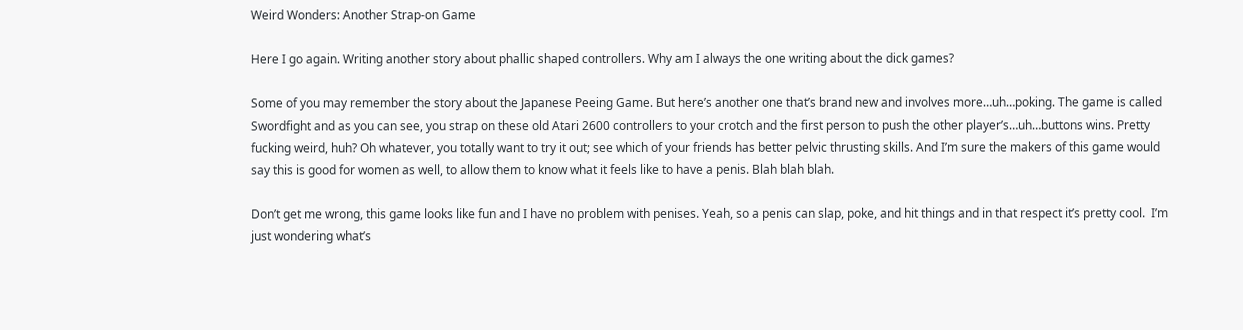Weird Wonders: Another Strap-on Game

Here I go again. Writing another story about phallic shaped controllers. Why am I always the one writing about the dick games?

Some of you may remember the story about the Japanese Peeing Game. But here’s another one that’s brand new and involves more…uh…poking. The game is called Swordfight and as you can see, you strap on these old Atari 2600 controllers to your crotch and the first person to push the other player’s…uh…buttons wins. Pretty fucking weird, huh? Oh whatever, you totally want to try it out; see which of your friends has better pelvic thrusting skills. And I’m sure the makers of this game would say this is good for women as well, to allow them to know what it feels like to have a penis. Blah blah blah.

Don’t get me wrong, this game looks like fun and I have no problem with penises. Yeah, so a penis can slap, poke, and hit things and in that respect it’s pretty cool.  I’m just wondering what’s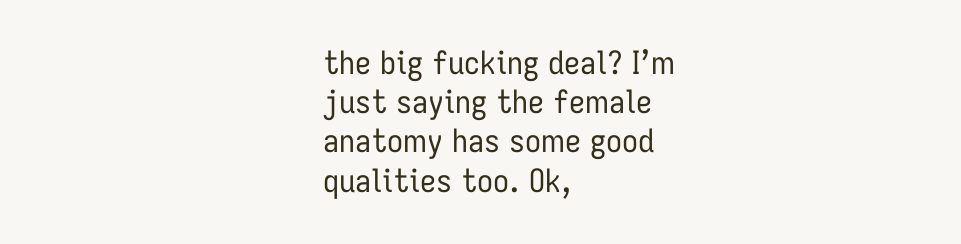the big fucking deal? I’m just saying the female anatomy has some good qualities too. Ok,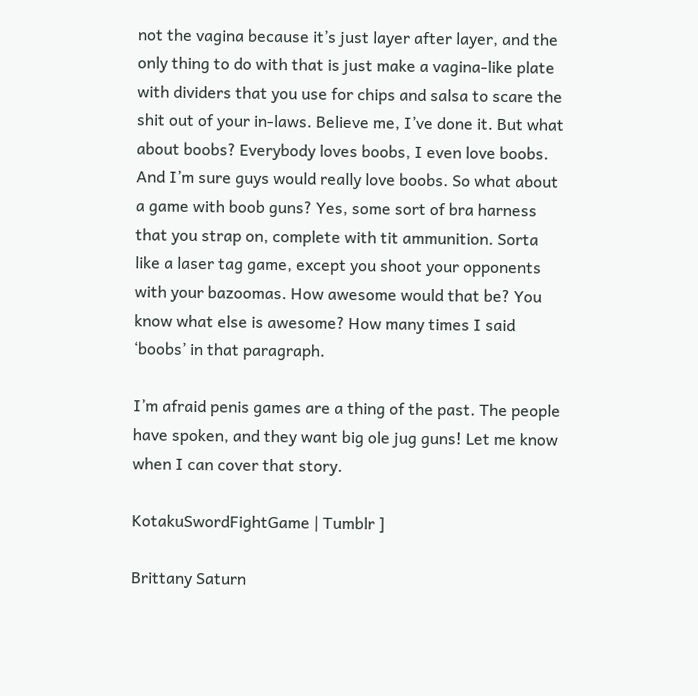not the vagina because it’s just layer after layer, and the only thing to do with that is just make a vagina-like plate with dividers that you use for chips and salsa to scare the shit out of your in-laws. Believe me, I’ve done it. But what about boobs? Everybody loves boobs, I even love boobs. And I’m sure guys would really love boobs. So what about a game with boob guns? Yes, some sort of bra harness that you strap on, complete with tit ammunition. Sorta like a laser tag game, except you shoot your opponents with your bazoomas. How awesome would that be? You know what else is awesome? How many times I said ‘boobs’ in that paragraph.

I’m afraid penis games are a thing of the past. The people have spoken, and they want big ole jug guns! Let me know when I can cover that story.

KotakuSwordFightGame | Tumblr ]

Brittany Saturn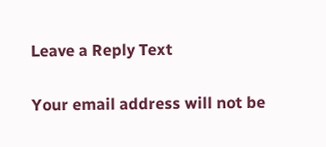Leave a Reply Text

Your email address will not be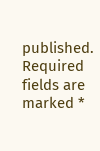published. Required fields are marked *